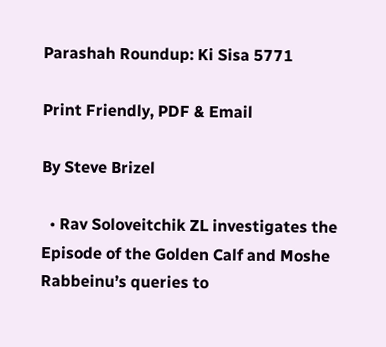Parashah Roundup: Ki Sisa 5771

Print Friendly, PDF & Email

By Steve Brizel

  • Rav Soloveitchik ZL investigates the Episode of the Golden Calf and Moshe Rabbeinu’s queries to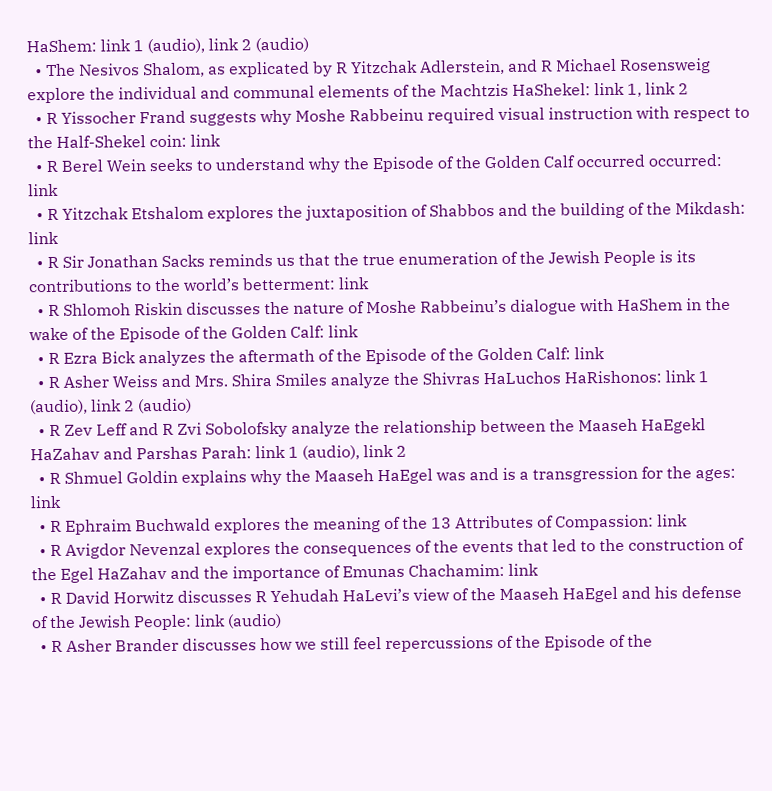HaShem: link 1 (audio), link 2 (audio)
  • The Nesivos Shalom, as explicated by R Yitzchak Adlerstein, and R Michael Rosensweig explore the individual and communal elements of the Machtzis HaShekel: link 1, link 2
  • R Yissocher Frand suggests why Moshe Rabbeinu required visual instruction with respect to the Half-Shekel coin: link
  • R Berel Wein seeks to understand why the Episode of the Golden Calf occurred occurred: link
  • R Yitzchak Etshalom explores the juxtaposition of Shabbos and the building of the Mikdash: link
  • R Sir Jonathan Sacks reminds us that the true enumeration of the Jewish People is its contributions to the world’s betterment: link
  • R Shlomoh Riskin discusses the nature of Moshe Rabbeinu’s dialogue with HaShem in the wake of the Episode of the Golden Calf: link
  • R Ezra Bick analyzes the aftermath of the Episode of the Golden Calf: link
  • R Asher Weiss and Mrs. Shira Smiles analyze the Shivras HaLuchos HaRishonos: link 1 (audio), link 2 (audio)
  • R Zev Leff and R Zvi Sobolofsky analyze the relationship between the Maaseh HaEgekl HaZahav and Parshas Parah: link 1 (audio), link 2
  • R Shmuel Goldin explains why the Maaseh HaEgel was and is a transgression for the ages: link
  • R Ephraim Buchwald explores the meaning of the 13 Attributes of Compassion: link
  • R Avigdor Nevenzal explores the consequences of the events that led to the construction of the Egel HaZahav and the importance of Emunas Chachamim: link
  • R David Horwitz discusses R Yehudah HaLevi’s view of the Maaseh HaEgel and his defense of the Jewish People: link (audio)
  • R Asher Brander discusses how we still feel repercussions of the Episode of the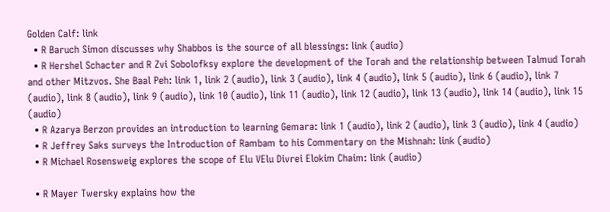Golden Calf: link
  • R Baruch Simon discusses why Shabbos is the source of all blessings: link (audio)
  • R Hershel Schacter and R Zvi Sobolofksy explore the development of the Torah and the relationship between Talmud Torah and other Mitzvos. She Baal Peh: link 1, link 2 (audio), link 3 (audio), link 4 (audio), link 5 (audio), link 6 (audio), link 7 (audio), link 8 (audio), link 9 (audio), link 10 (audio), link 11 (audio), link 12 (audio), link 13 (audio), link 14 (audio), link 15 (audio)
  • R Azarya Berzon provides an introduction to learning Gemara: link 1 (audio), link 2 (audio), link 3 (audio), link 4 (audio)
  • R Jeffrey Saks surveys the Introduction of Rambam to his Commentary on the Mishnah: link (audio)
  • R Michael Rosensweig explores the scope of Elu VElu Divrei Elokim Chaim: link (audio)

  • R Mayer Twersky explains how the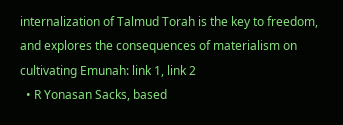internalization of Talmud Torah is the key to freedom, and explores the consequences of materialism on cultivating Emunah: link 1, link 2
  • R Yonasan Sacks, based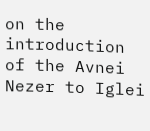on the introduction of the Avnei Nezer to Iglei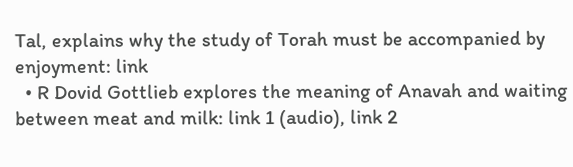Tal, explains why the study of Torah must be accompanied by enjoyment: link
  • R Dovid Gottlieb explores the meaning of Anavah and waiting between meat and milk: link 1 (audio), link 2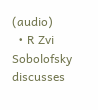(audio)
  • R Zvi Sobolofsky discusses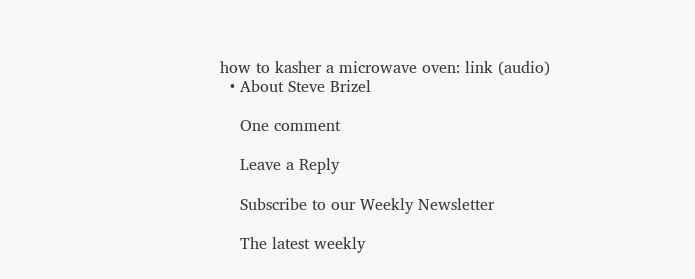how to kasher a microwave oven: link (audio)
  • About Steve Brizel

    One comment

    Leave a Reply

    Subscribe to our Weekly Newsletter

    The latest weekly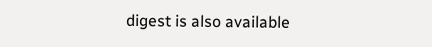digest is also available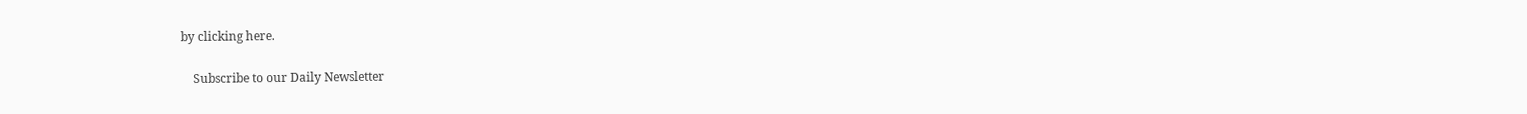by clicking here.

    Subscribe to our Daily Newsletter